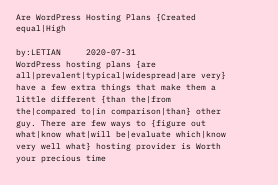Are WordPress Hosting Plans {Created equal|High

by:LETIAN     2020-07-31
WordPress hosting plans {are all|prevalent|typical|widespread|are very} have a few extra things that make them a little different {than the|from the|compared to|in comparison|than} other guy. There are few ways to {figure out what|know what|will be|evaluate which|know very well what} hosting provider is Worth your precious time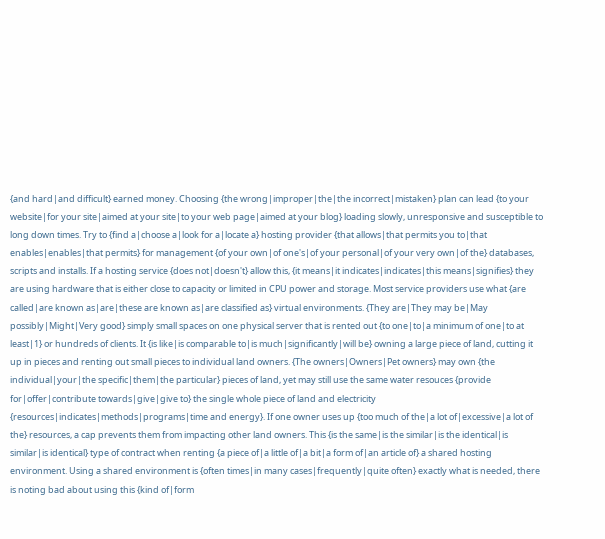{and hard|and difficult} earned money. Choosing {the wrong|improper|the|the incorrect|mistaken} plan can lead {to your website|for your site|aimed at your site|to your web page|aimed at your blog} loading slowly, unresponsive and susceptible to long down times. Try to {find a|choose a|look for a|locate a} hosting provider {that allows|that permits you to|that enables|enables|that permits} for management {of your own|of one's|of your personal|of your very own|of the} databases, scripts and installs. If a hosting service {does not|doesn't} allow this, {it means|it indicates|indicates|this means|signifies} they are using hardware that is either close to capacity or limited in CPU power and storage. Most service providers use what {are called|are known as|are|these are known as|are classified as} virtual environments. {They are|They may be|May possibly|Might|Very good} simply small spaces on one physical server that is rented out {to one|to|a minimum of one|to at least|1} or hundreds of clients. It {is like|is comparable to|is much|significantly|will be} owning a large piece of land, cutting it up in pieces and renting out small pieces to individual land owners. {The owners|Owners|Pet owners} may own {the individual|your|the specific|them|the particular} pieces of land, yet may still use the same water resouces {provide for|offer|contribute towards|give|give to} the single whole piece of land and electricity {resources|indicates|methods|programs|time and energy}. If one owner uses up {too much of the|a lot of|excessive|a lot of the} resources, a cap prevents them from impacting other land owners. This {is the same|is the similar|is the identical|is similar|is identical} type of contract when renting {a piece of|a little of|a bit|a form of|an article of} a shared hosting environment. Using a shared environment is {often times|in many cases|frequently|quite often} exactly what is needed, there is noting bad about using this {kind of|form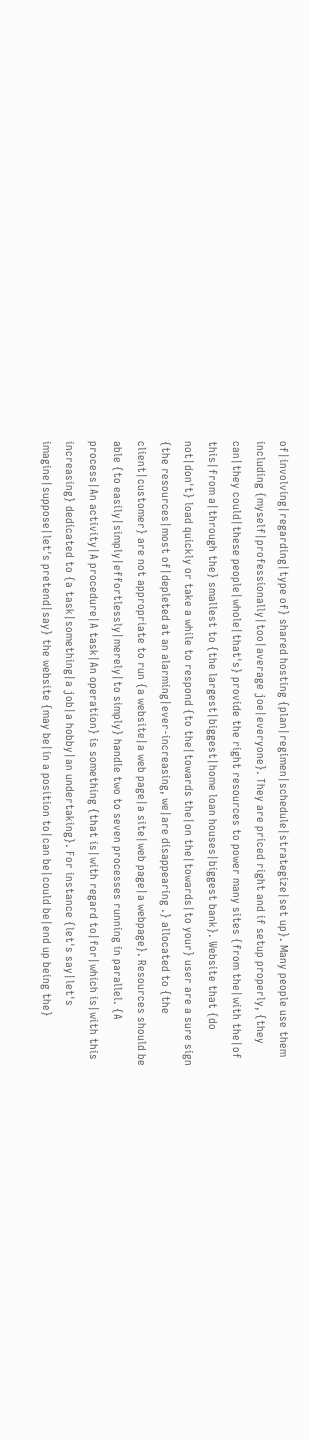of|involving|regarding|type of} shared hosting {plan|regimen|schedule|strategize|set up}. Many people use them including {myself|professionally|too|average joe|everyone}. They are priced right and if setup properly, {they can|they could|these people|whole|that's} provide the right resources to power many sites {from the|with the|of this|from a|through the} smallest to {the largest|biggest|home loan houses|biggest bank}. Website that {do not|don't} load quickly or take a while to respond {to the|towards the|on the|towards|to your} user are a sure sign {the resources|most of|depleted at an alarming|ever-increasing, we|are disappearing .} allocated to {the client|customer} are not appropriate to run {a website|a web page|a site|web page|a webpage}. Resources should be able {to easily|simply|effortlessly|merely|to simply} handle two to seven processes running in parallel. {A process|An activity|A procedure|A task|An operation} is something {that is|with regard to|for|which is|with this increasing} dedicated to {a task|something|a job|a hobby|an undertaking}. For instance {let's say|let's imagine|suppose|let's pretend|say} the website {may be|in a position to|can be|could be|end up being the}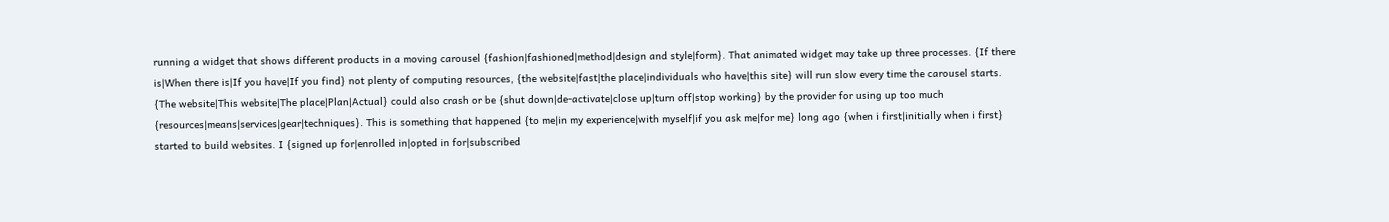running a widget that shows different products in a moving carousel {fashion|fashioned|method|design and style|form}. That animated widget may take up three processes. {If there is|When there is|If you have|If you find} not plenty of computing resources, {the website|fast|the place|individuals who have|this site} will run slow every time the carousel starts. {The website|This website|The place|Plan|Actual} could also crash or be {shut down|de-activate|close up|turn off|stop working} by the provider for using up too much {resources|means|services|gear|techniques}. This is something that happened {to me|in my experience|with myself|if you ask me|for me} long ago {when i first|initially when i first} started to build websites. I {signed up for|enrolled in|opted in for|subscribed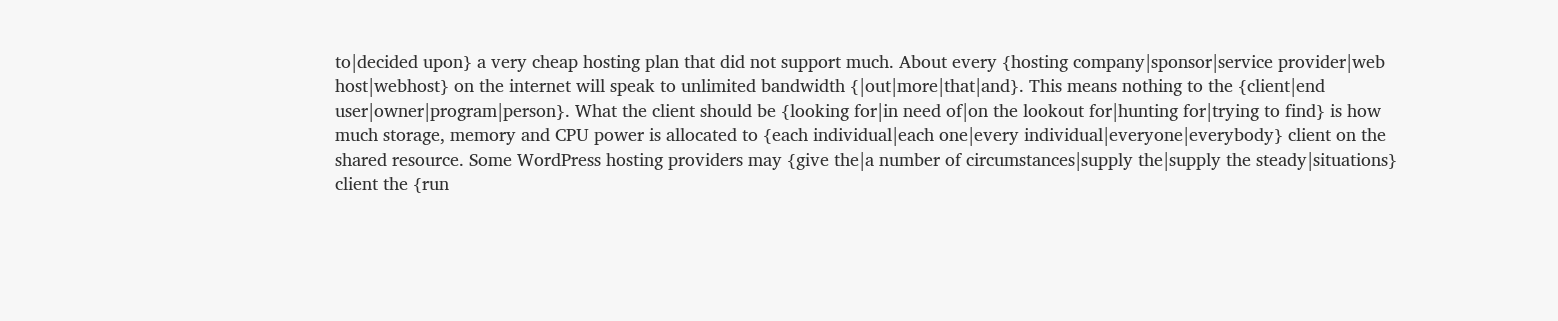to|decided upon} a very cheap hosting plan that did not support much. About every {hosting company|sponsor|service provider|web host|webhost} on the internet will speak to unlimited bandwidth {|out|more|that|and}. This means nothing to the {client|end user|owner|program|person}. What the client should be {looking for|in need of|on the lookout for|hunting for|trying to find} is how much storage, memory and CPU power is allocated to {each individual|each one|every individual|everyone|everybody} client on the shared resource. Some WordPress hosting providers may {give the|a number of circumstances|supply the|supply the steady|situations} client the {run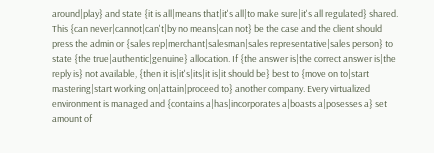around|play} and state {it is all|means that|it's all|to make sure|it's all regulated} shared. This {can never|cannot|can't|by no means|can not} be the case and the client should press the admin or {sales rep|merchant|salesman|sales representative|sales person} to state {the true|authentic|genuine} allocation. If {the answer is|the correct answer is|the reply is} not available, {then it is|it's|its|it is|it should be} best to {move on to|start mastering|start working on|attain|proceed to} another company. Every virtualized environment is managed and {contains a|has|incorporates a|boasts a|posesses a} set amount of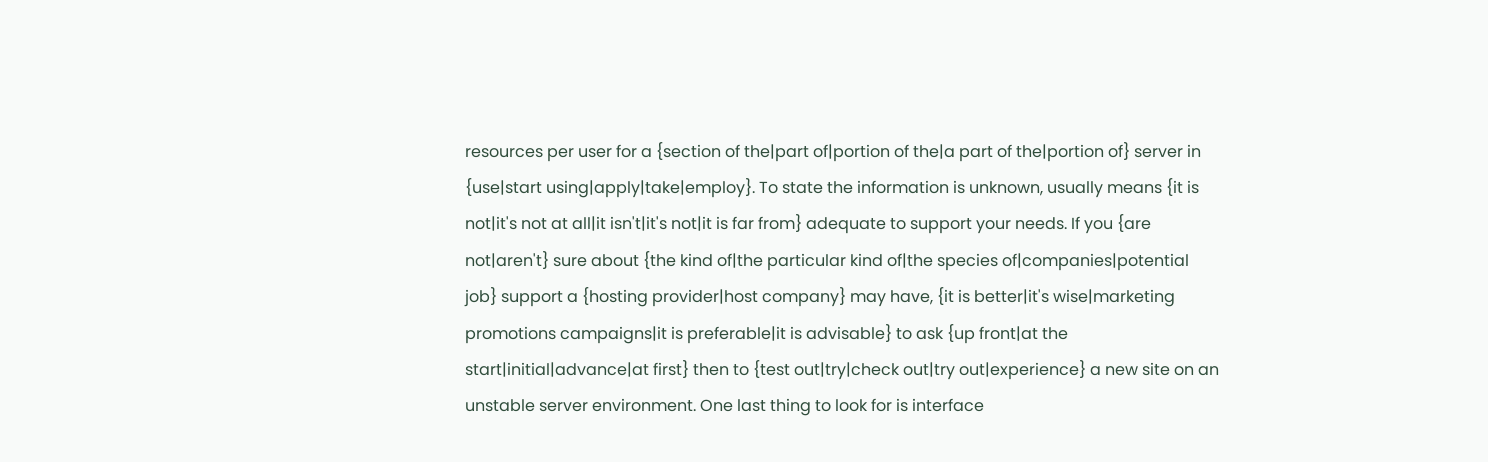resources per user for a {section of the|part of|portion of the|a part of the|portion of} server in {use|start using|apply|take|employ}. To state the information is unknown, usually means {it is not|it's not at all|it isn't|it's not|it is far from} adequate to support your needs. If you {are not|aren't} sure about {the kind of|the particular kind of|the species of|companies|potential job} support a {hosting provider|host company} may have, {it is better|it's wise|marketing promotions campaigns|it is preferable|it is advisable} to ask {up front|at the start|initial|advance|at first} then to {test out|try|check out|try out|experience} a new site on an unstable server environment. One last thing to look for is interface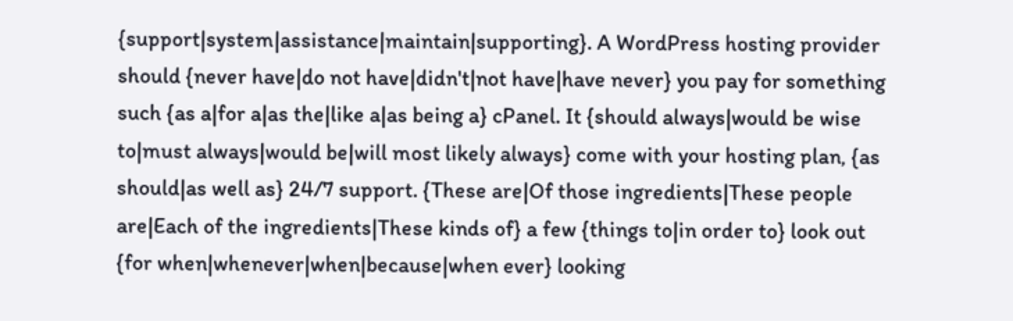{support|system|assistance|maintain|supporting}. A WordPress hosting provider should {never have|do not have|didn't|not have|have never} you pay for something such {as a|for a|as the|like a|as being a} cPanel. It {should always|would be wise to|must always|would be|will most likely always} come with your hosting plan, {as should|as well as} 24/7 support. {These are|Of those ingredients|These people are|Each of the ingredients|These kinds of} a few {things to|in order to} look out {for when|whenever|when|because|when ever} looking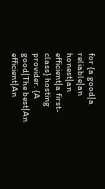for {a good|a reliable|an honest|an efficient|a first-class} hosting provider. {A good|The best|An efficient|An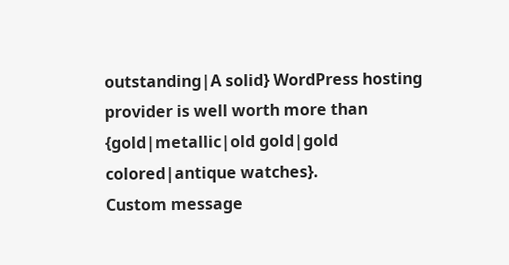outstanding|A solid} WordPress hosting provider is well worth more than {gold|metallic|old gold|gold colored|antique watches}.
Custom message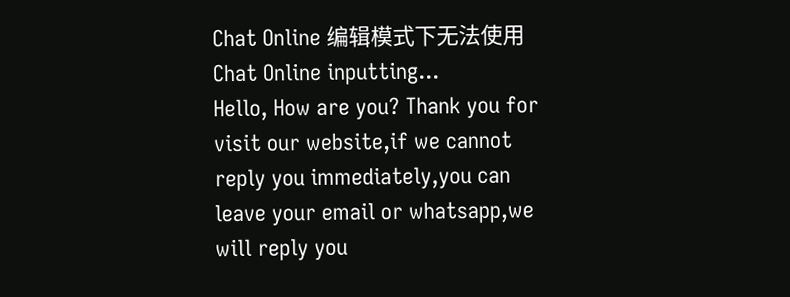Chat Online 编辑模式下无法使用
Chat Online inputting...
Hello, How are you? Thank you for visit our website,if we cannot reply you immediately,you can leave your email or whatsapp,we will reply you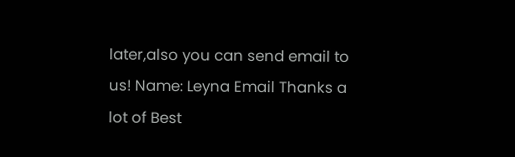later,also you can send email to us! Name: Leyna Email Thanks a lot of Best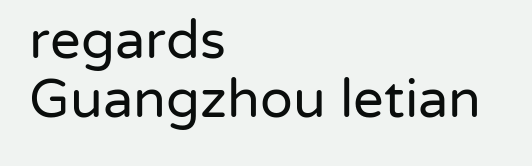regards Guangzhou letian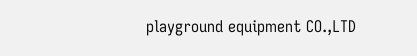playground equipment CO.,LTD